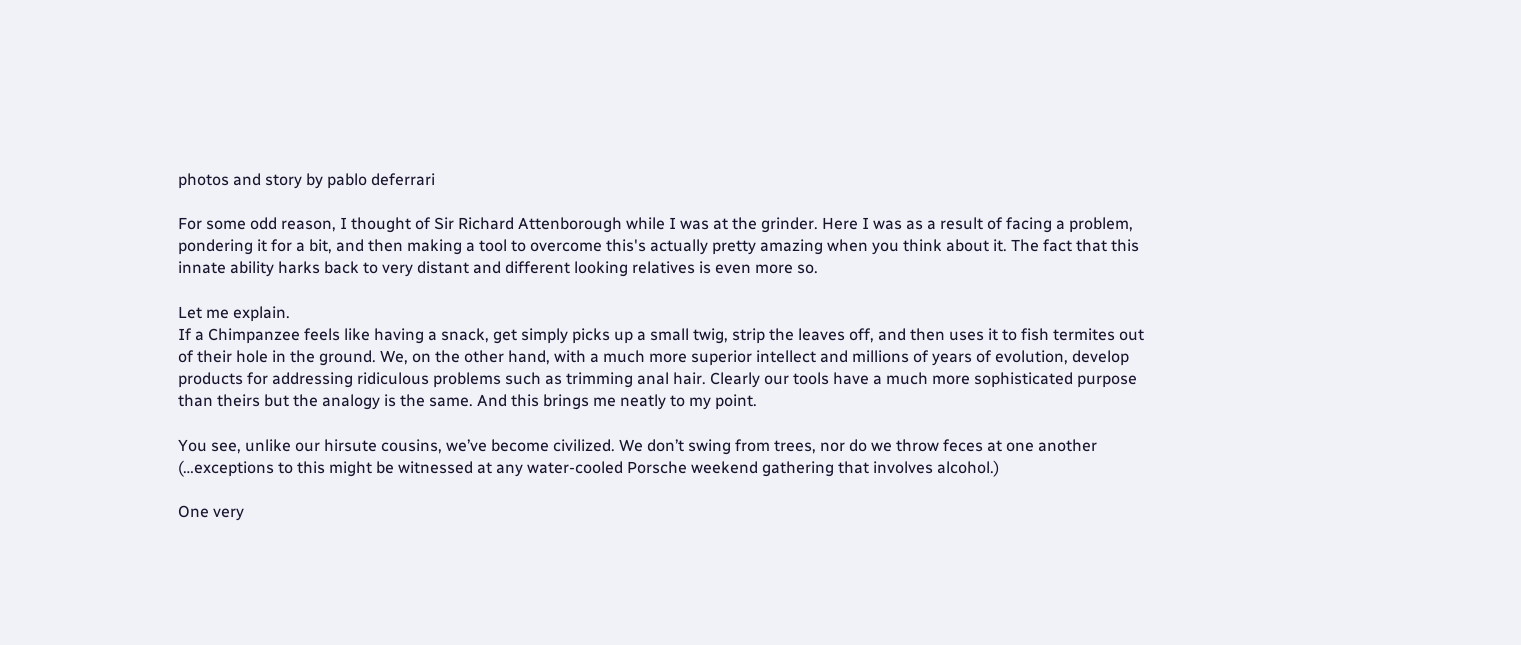photos and story by pablo deferrari

For some odd reason, I thought of Sir Richard Attenborough while I was at the grinder. Here I was as a result of facing a problem, pondering it for a bit, and then making a tool to overcome this's actually pretty amazing when you think about it. The fact that this innate ability harks back to very distant and different looking relatives is even more so.

Let me explain.
If a Chimpanzee feels like having a snack, get simply picks up a small twig, strip the leaves off, and then uses it to fish termites out of their hole in the ground. We, on the other hand, with a much more superior intellect and millions of years of evolution, develop products for addressing ridiculous problems such as trimming anal hair. Clearly our tools have a much more sophisticated purpose than theirs but the analogy is the same. And this brings me neatly to my point.

You see, unlike our hirsute cousins, we’ve become civilized. We don’t swing from trees, nor do we throw feces at one another (…exceptions to this might be witnessed at any water-cooled Porsche weekend gathering that involves alcohol.)

One very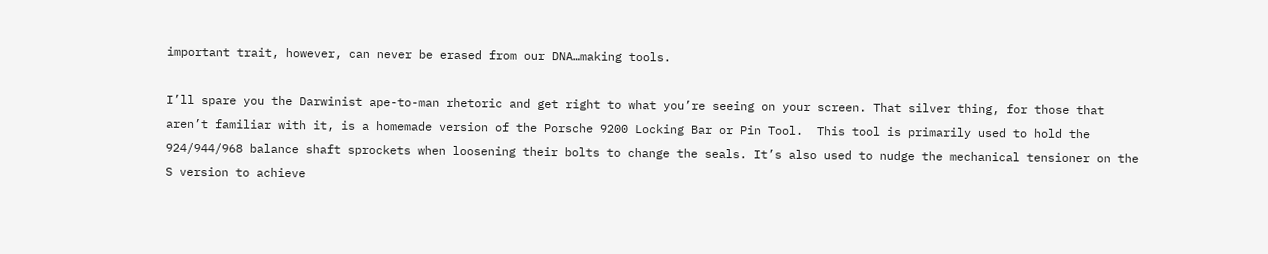important trait, however, can never be erased from our DNA…making tools.

I’ll spare you the Darwinist ape-to-man rhetoric and get right to what you’re seeing on your screen. That silver thing, for those that aren’t familiar with it, is a homemade version of the Porsche 9200 Locking Bar or Pin Tool.  This tool is primarily used to hold the 924/944/968 balance shaft sprockets when loosening their bolts to change the seals. It’s also used to nudge the mechanical tensioner on the S version to achieve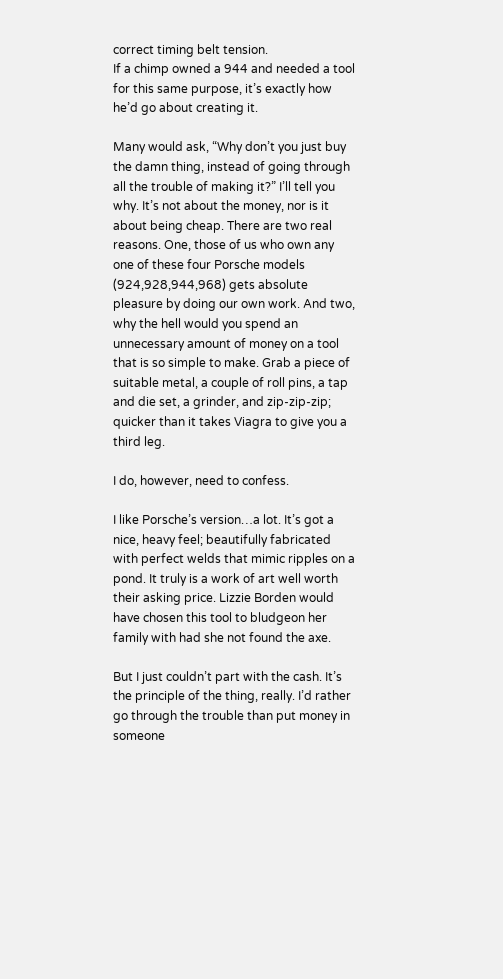correct timing belt tension.
If a chimp owned a 944 and needed a tool for this same purpose, it’s exactly how he’d go about creating it.

Many would ask, “Why don’t you just buy the damn thing, instead of going through all the trouble of making it?” I’ll tell you why. It’s not about the money, nor is it about being cheap. There are two real reasons. One, those of us who own any one of these four Porsche models (924,928,944,968) gets absolute pleasure by doing our own work. And two, why the hell would you spend an unnecessary amount of money on a tool that is so simple to make. Grab a piece of suitable metal, a couple of roll pins, a tap and die set, a grinder, and zip-zip-zip; quicker than it takes Viagra to give you a third leg.

I do, however, need to confess.

I like Porsche’s version…a lot. It’s got a nice, heavy feel; beautifully fabricated with perfect welds that mimic ripples on a pond. It truly is a work of art well worth their asking price. Lizzie Borden would have chosen this tool to bludgeon her family with had she not found the axe.

But I just couldn’t part with the cash. It’s the principle of the thing, really. I’d rather go through the trouble than put money in someone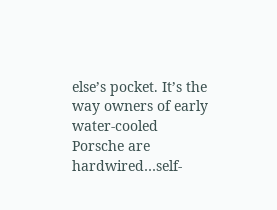else’s pocket. It’s the way owners of early water-cooled Porsche are hardwired…self-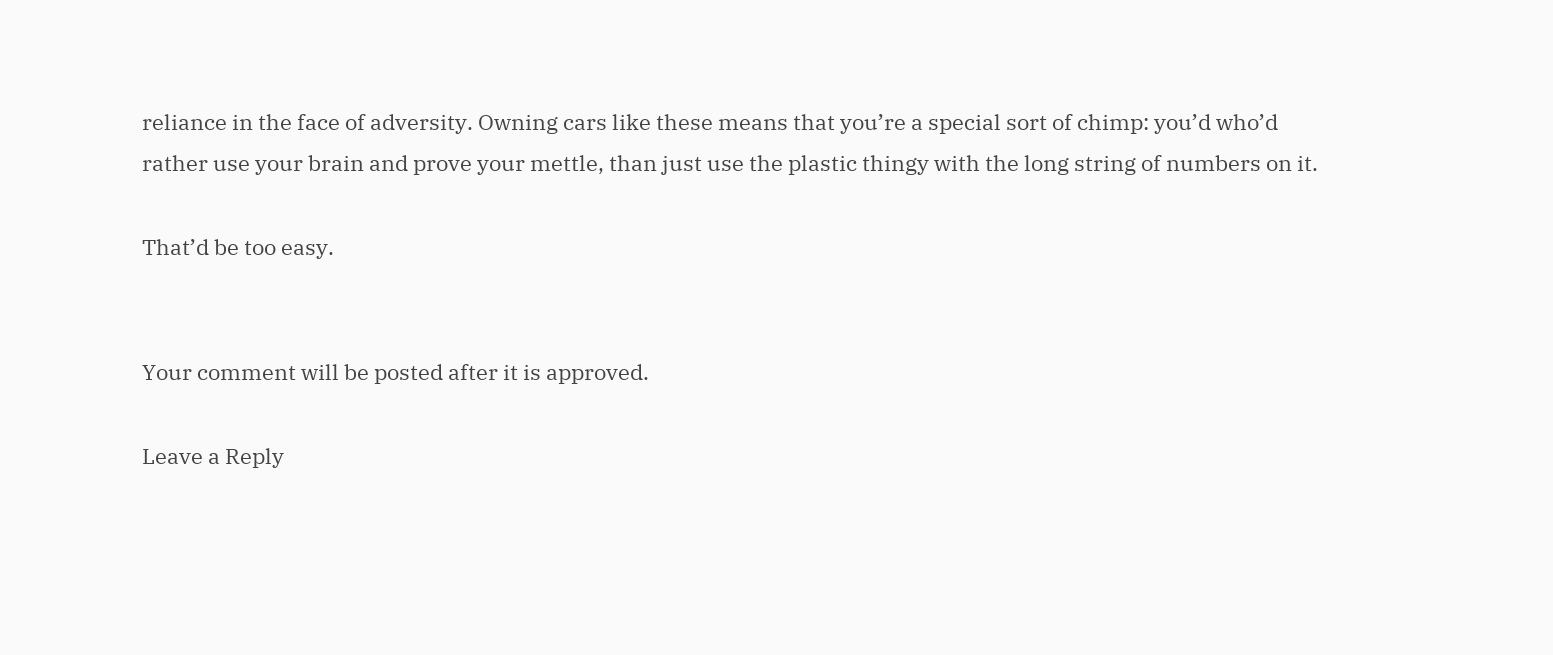reliance in the face of adversity. Owning cars like these means that you’re a special sort of chimp: you’d who’d rather use your brain and prove your mettle, than just use the plastic thingy with the long string of numbers on it.

That’d be too easy.


Your comment will be posted after it is approved.

Leave a Reply